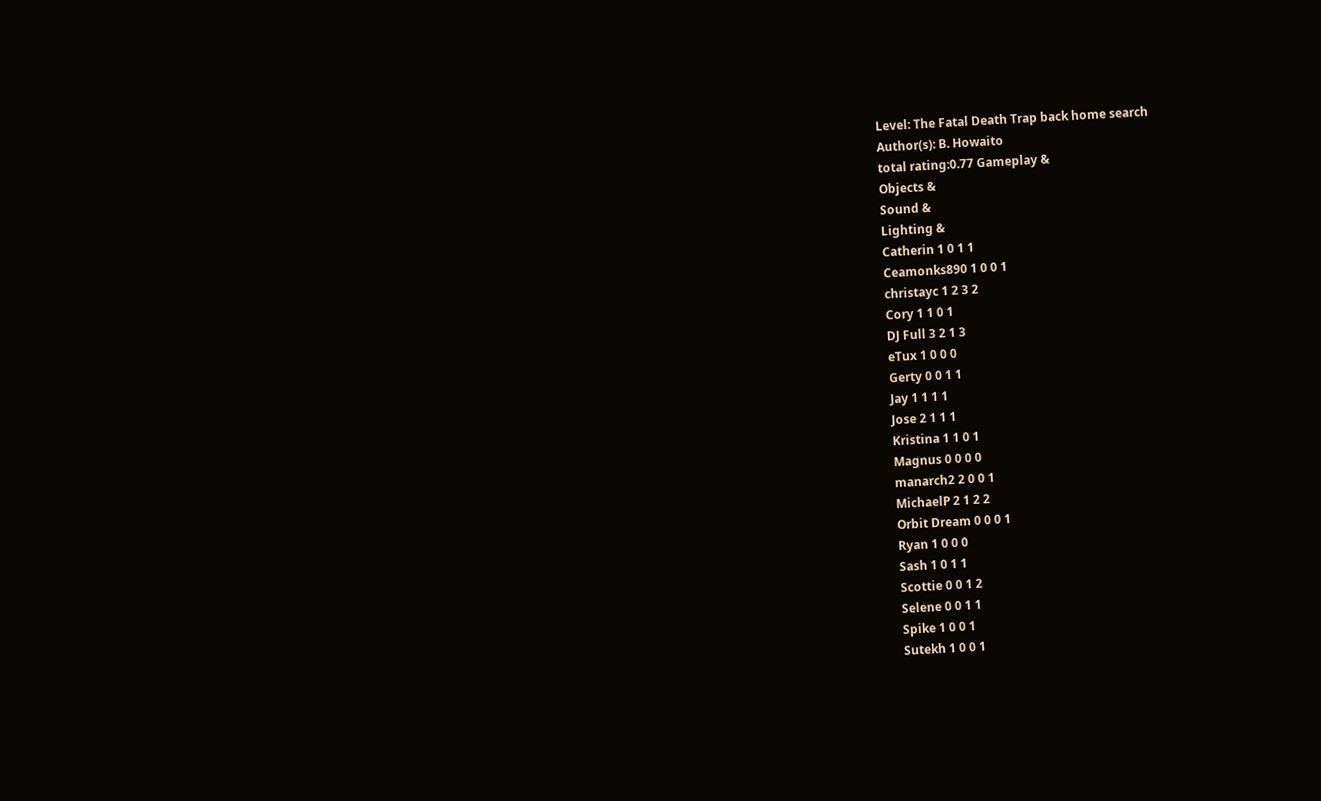Level: The Fatal Death Trap back home search
Author(s): B. Howaito
total rating:0.77 Gameplay &
Objects &
Sound &
Lighting &
Catherin 1 0 1 1
Ceamonks890 1 0 0 1
christayc 1 2 3 2
Cory 1 1 0 1
DJ Full 3 2 1 3
eTux 1 0 0 0
Gerty 0 0 1 1
Jay 1 1 1 1
Jose 2 1 1 1
Kristina 1 1 0 1
Magnus 0 0 0 0
manarch2 2 0 0 1
MichaelP 2 1 2 2
Orbit Dream 0 0 0 1
Ryan 1 0 0 0
Sash 1 0 1 1
Scottie 0 0 1 2
Selene 0 0 1 1
Spike 1 0 0 1
Sutekh 1 0 0 1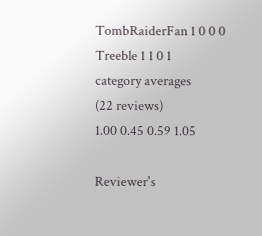TombRaiderFan 1 0 0 0
Treeble 1 1 0 1
category averages
(22 reviews)
1.00 0.45 0.59 1.05

Reviewer's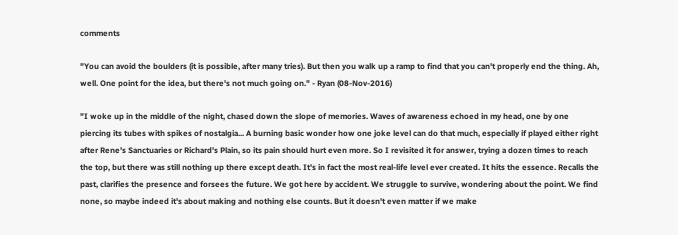comments

"You can avoid the boulders (it is possible, after many tries). But then you walk up a ramp to find that you can't properly end the thing. Ah, well. One point for the idea, but there's not much going on." - Ryan (08-Nov-2016)

"I woke up in the middle of the night, chased down the slope of memories. Waves of awareness echoed in my head, one by one piercing its tubes with spikes of nostalgia... A burning basic wonder how one joke level can do that much, especially if played either right after Rene's Sanctuaries or Richard's Plain, so its pain should hurt even more. So I revisited it for answer, trying a dozen times to reach the top, but there was still nothing up there except death. It's in fact the most real-life level ever created. It hits the essence. Recalls the past, clarifies the presence and forsees the future. We got here by accident. We struggle to survive, wondering about the point. We find none, so maybe indeed it's about making and nothing else counts. But it doesn't even matter if we make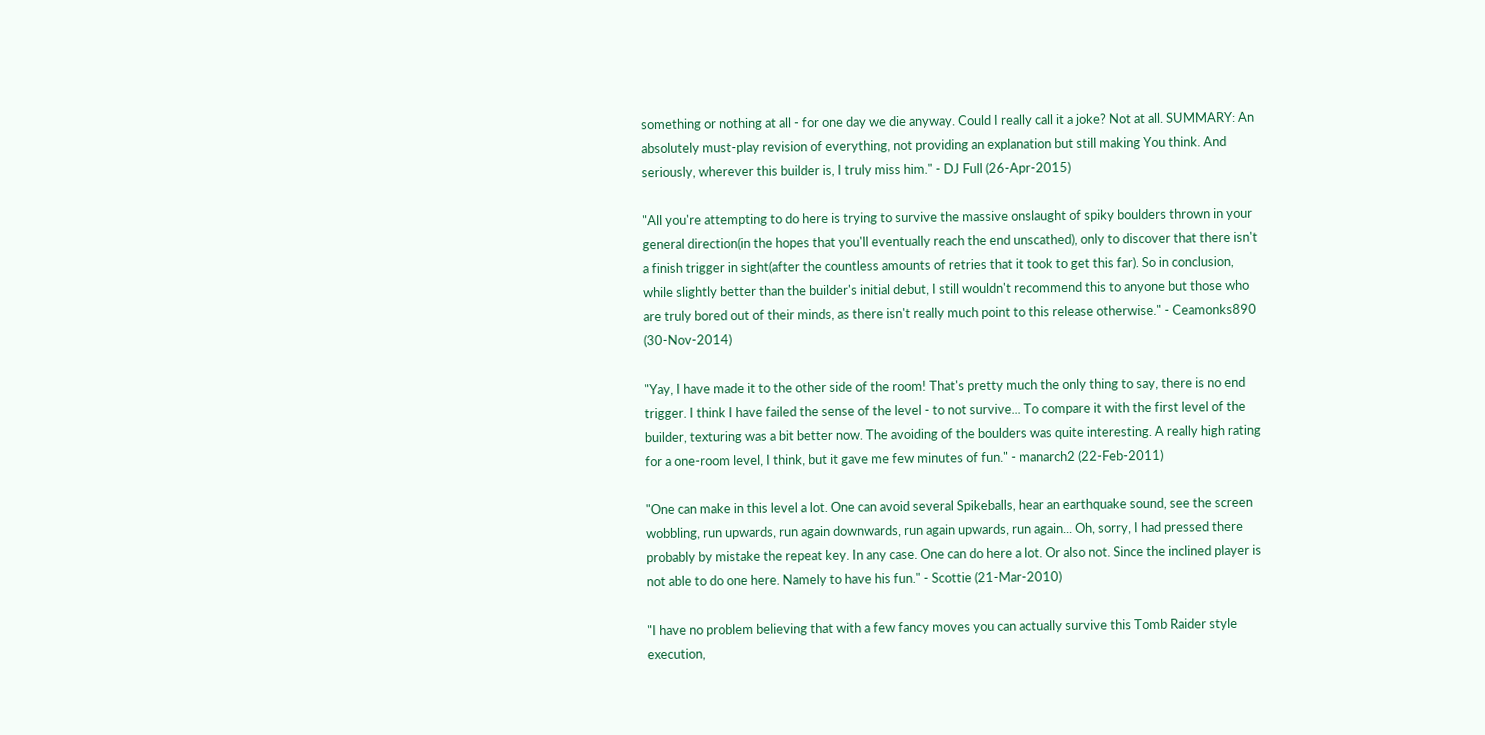something or nothing at all - for one day we die anyway. Could I really call it a joke? Not at all. SUMMARY: An absolutely must-play revision of everything, not providing an explanation but still making You think. And seriously, wherever this builder is, I truly miss him." - DJ Full (26-Apr-2015)

"All you're attempting to do here is trying to survive the massive onslaught of spiky boulders thrown in your general direction(in the hopes that you'll eventually reach the end unscathed), only to discover that there isn't a finish trigger in sight(after the countless amounts of retries that it took to get this far). So in conclusion, while slightly better than the builder's initial debut, I still wouldn't recommend this to anyone but those who are truly bored out of their minds, as there isn't really much point to this release otherwise." - Ceamonks890 (30-Nov-2014)

"Yay, I have made it to the other side of the room! That's pretty much the only thing to say, there is no end trigger. I think I have failed the sense of the level - to not survive... To compare it with the first level of the builder, texturing was a bit better now. The avoiding of the boulders was quite interesting. A really high rating for a one-room level, I think, but it gave me few minutes of fun." - manarch2 (22-Feb-2011)

"One can make in this level a lot. One can avoid several Spikeballs, hear an earthquake sound, see the screen wobbling, run upwards, run again downwards, run again upwards, run again... Oh, sorry, I had pressed there probably by mistake the repeat key. In any case. One can do here a lot. Or also not. Since the inclined player is not able to do one here. Namely to have his fun." - Scottie (21-Mar-2010)

"I have no problem believing that with a few fancy moves you can actually survive this Tomb Raider style execution,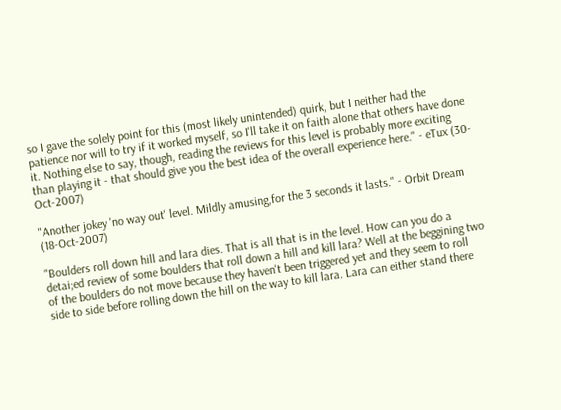so I gave the solely point for this (most likely unintended) quirk, but I neither had the patience nor will to try if it worked myself, so I'll take it on faith alone that others have done it. Nothing else to say, though, reading the reviews for this level is probably more exciting than playing it - that should give you the best idea of the overall experience here." - eTux (30-Oct-2007)

"Another jokey 'no way out' level. Mildly amusing,for the 3 seconds it lasts." - Orbit Dream (18-Oct-2007)

"Boulders roll down hill and lara dies. That is all that is in the level. How can you do a detai;ed review of some boulders that roll down a hill and kill lara? Well at the beggining two of the boulders do not move because they haven't been triggered yet and they seem to roll side to side before rolling down the hill on the way to kill lara. Lara can either stand there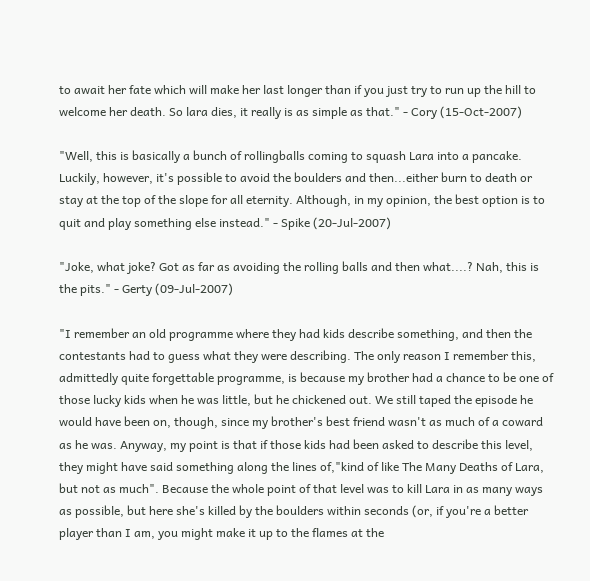to await her fate which will make her last longer than if you just try to run up the hill to welcome her death. So lara dies, it really is as simple as that." - Cory (15-Oct-2007)

"Well, this is basically a bunch of rollingballs coming to squash Lara into a pancake. Luckily, however, it's possible to avoid the boulders and then...either burn to death or stay at the top of the slope for all eternity. Although, in my opinion, the best option is to quit and play something else instead." - Spike (20-Jul-2007)

"Joke, what joke? Got as far as avoiding the rolling balls and then what....? Nah, this is the pits." - Gerty (09-Jul-2007)

"I remember an old programme where they had kids describe something, and then the contestants had to guess what they were describing. The only reason I remember this, admittedly quite forgettable programme, is because my brother had a chance to be one of those lucky kids when he was little, but he chickened out. We still taped the episode he would have been on, though, since my brother's best friend wasn't as much of a coward as he was. Anyway, my point is that if those kids had been asked to describe this level, they might have said something along the lines of,"kind of like The Many Deaths of Lara, but not as much". Because the whole point of that level was to kill Lara in as many ways as possible, but here she's killed by the boulders within seconds (or, if you're a better player than I am, you might make it up to the flames at the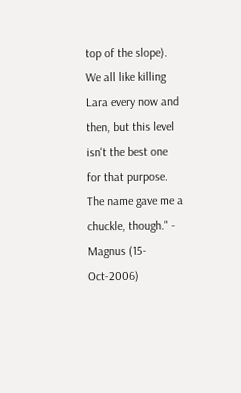top of the slope). We all like killing Lara every now and then, but this level isn't the best one for that purpose. The name gave me a chuckle, though." - Magnus (15-Oct-2006)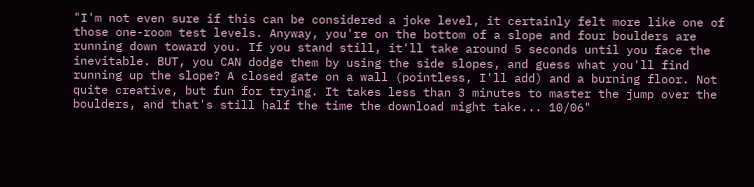"I'm not even sure if this can be considered a joke level, it certainly felt more like one of those one-room test levels. Anyway, you're on the bottom of a slope and four boulders are running down toward you. If you stand still, it'll take around 5 seconds until you face the inevitable. BUT, you CAN dodge them by using the side slopes, and guess what you'll find running up the slope? A closed gate on a wall (pointless, I'll add) and a burning floor. Not quite creative, but fun for trying. It takes less than 3 minutes to master the jump over the boulders, and that's still half the time the download might take... 10/06"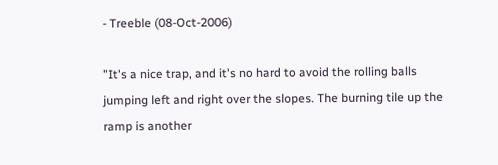- Treeble (08-Oct-2006)

"It's a nice trap, and it's no hard to avoid the rolling balls jumping left and right over the slopes. The burning tile up the ramp is another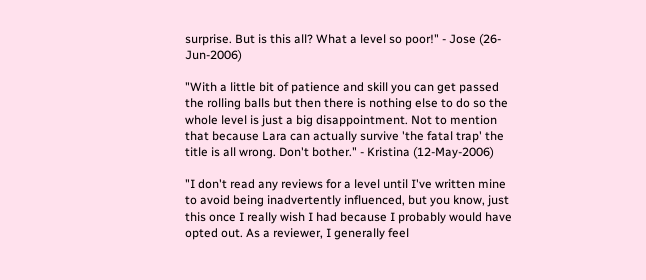surprise. But is this all? What a level so poor!" - Jose (26-Jun-2006)

"With a little bit of patience and skill you can get passed the rolling balls but then there is nothing else to do so the whole level is just a big disappointment. Not to mention that because Lara can actually survive 'the fatal trap' the title is all wrong. Don't bother." - Kristina (12-May-2006)

"I don't read any reviews for a level until I've written mine to avoid being inadvertently influenced, but you know, just this once I really wish I had because I probably would have opted out. As a reviewer, I generally feel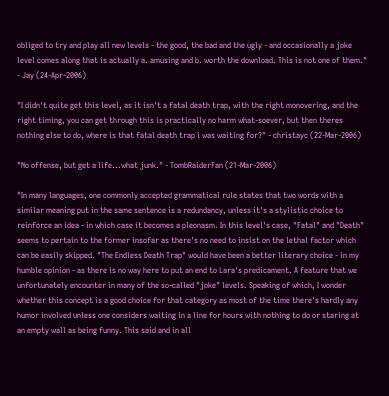obliged to try and play all new levels - the good, the bad and the ugly - and occasionally a joke level comes along that is actually a. amusing and b. worth the download. This is not one of them." - Jay (24-Apr-2006)

"I didn't quite get this level, as it isn't a fatal death trap, with the right monovering, and the right timing, you can get through this is practically no harm what-soever, but then theres nothing else to do, where is that fatal death trap i was waiting for?" - christayc (22-Mar-2006)

"No offense, but get a life...what junk." - TombRaiderFan (21-Mar-2006)

"In many languages, one commonly accepted grammatical rule states that two words with a similar meaning put in the same sentence is a redundancy, unless it's a stylistic choice to reinforce an idea - in which case it becomes a pleonasm. In this level's case, "Fatal" and "Death" seems to pertain to the former insofar as there's no need to insist on the lethal factor which can be easily skipped. "The Endless Death Trap" would have been a better literary choice - in my humble opinion - as there is no way here to put an end to Lara's predicament. A feature that we unfortunately encounter in many of the so-called "joke" levels. Speaking of which, I wonder whether this concept is a good choice for that category as most of the time there's hardly any humor involved unless one considers waiting in a line for hours with nothing to do or staring at an empty wall as being funny. This said and in all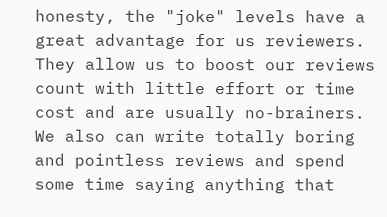honesty, the "joke" levels have a great advantage for us reviewers. They allow us to boost our reviews count with little effort or time cost and are usually no-brainers. We also can write totally boring and pointless reviews and spend some time saying anything that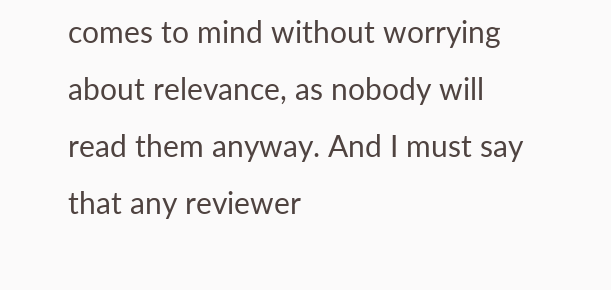comes to mind without worrying about relevance, as nobody will read them anyway. And I must say that any reviewer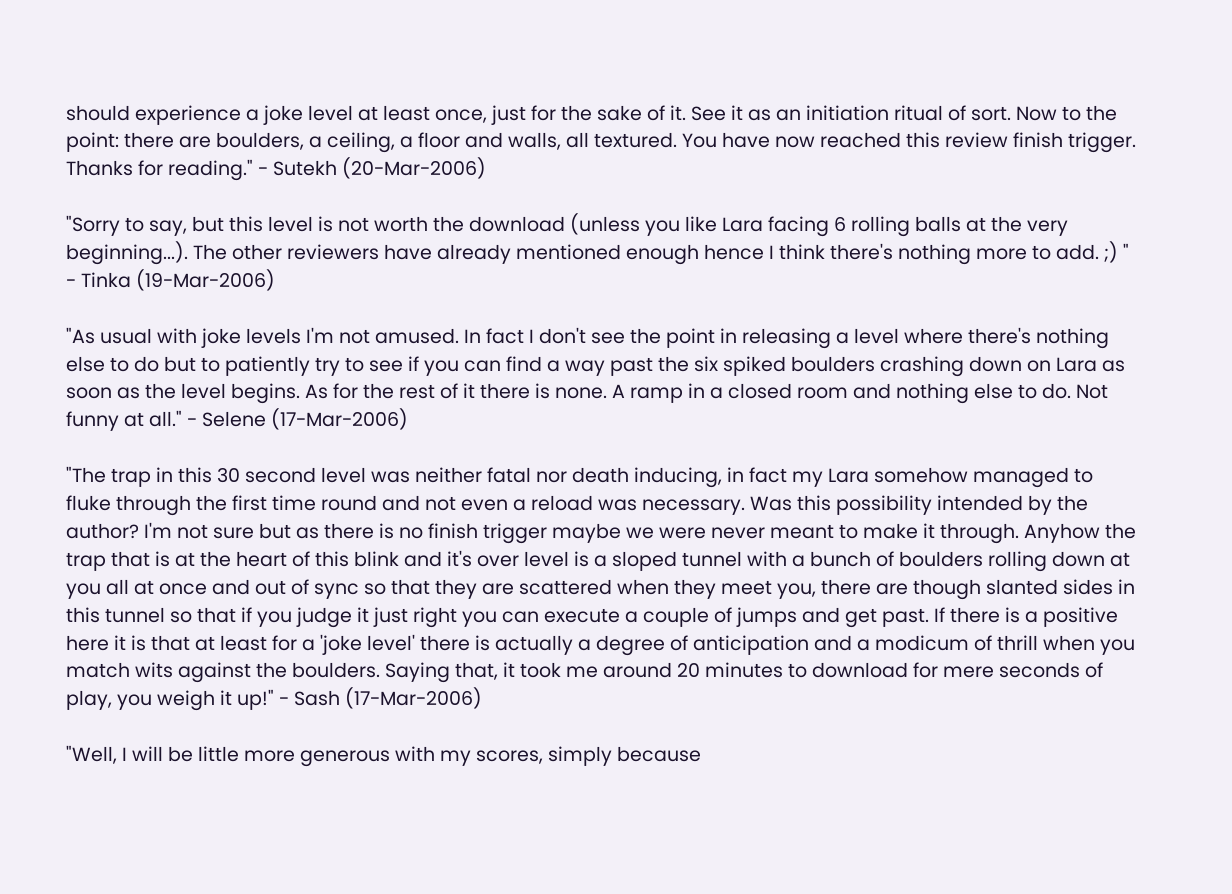should experience a joke level at least once, just for the sake of it. See it as an initiation ritual of sort. Now to the point: there are boulders, a ceiling, a floor and walls, all textured. You have now reached this review finish trigger. Thanks for reading." - Sutekh (20-Mar-2006)

"Sorry to say, but this level is not worth the download (unless you like Lara facing 6 rolling balls at the very beginning...). The other reviewers have already mentioned enough hence I think there's nothing more to add. ;) " - Tinka (19-Mar-2006)

"As usual with joke levels I'm not amused. In fact I don't see the point in releasing a level where there's nothing else to do but to patiently try to see if you can find a way past the six spiked boulders crashing down on Lara as soon as the level begins. As for the rest of it there is none. A ramp in a closed room and nothing else to do. Not funny at all." - Selene (17-Mar-2006)

"The trap in this 30 second level was neither fatal nor death inducing, in fact my Lara somehow managed to fluke through the first time round and not even a reload was necessary. Was this possibility intended by the author? I'm not sure but as there is no finish trigger maybe we were never meant to make it through. Anyhow the trap that is at the heart of this blink and it's over level is a sloped tunnel with a bunch of boulders rolling down at you all at once and out of sync so that they are scattered when they meet you, there are though slanted sides in this tunnel so that if you judge it just right you can execute a couple of jumps and get past. If there is a positive here it is that at least for a 'joke level' there is actually a degree of anticipation and a modicum of thrill when you match wits against the boulders. Saying that, it took me around 20 minutes to download for mere seconds of play, you weigh it up!" - Sash (17-Mar-2006)

"Well, I will be little more generous with my scores, simply because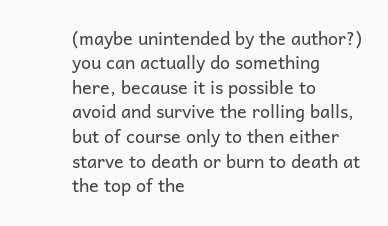(maybe unintended by the author?) you can actually do something here, because it is possible to avoid and survive the rolling balls, but of course only to then either starve to death or burn to death at the top of the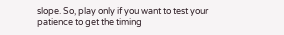slope. So, play only if you want to test your patience to get the timing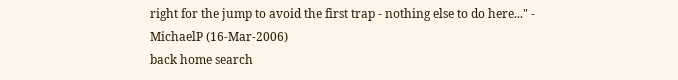right for the jump to avoid the first trap - nothing else to do here..." - MichaelP (16-Mar-2006)
back home search